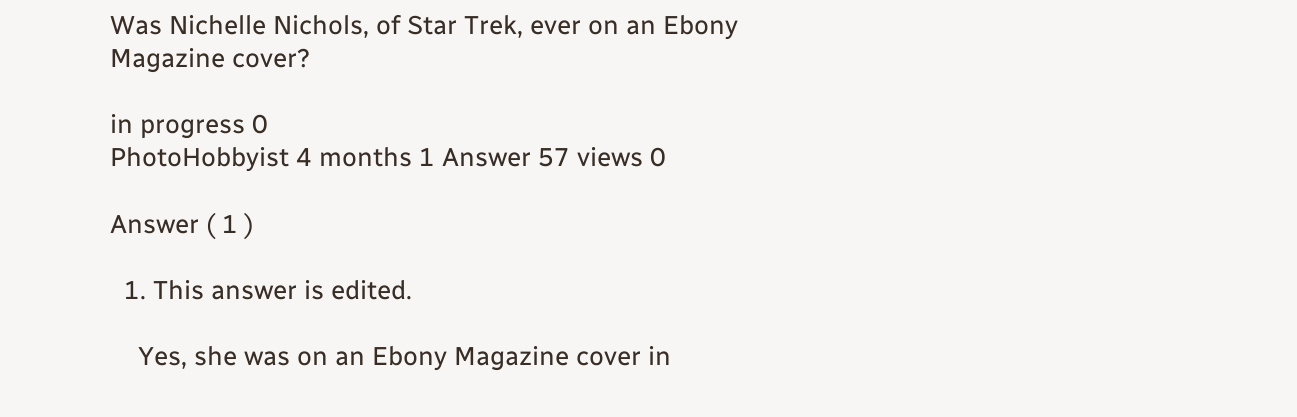Was Nichelle Nichols, of Star Trek, ever on an Ebony Magazine cover?

in progress 0
PhotoHobbyist 4 months 1 Answer 57 views 0

Answer ( 1 )

  1. This answer is edited.

    Yes, she was on an Ebony Magazine cover in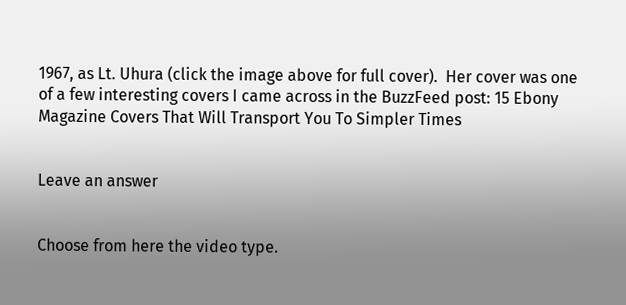1967, as Lt. Uhura (click the image above for full cover).  Her cover was one of a few interesting covers I came across in the BuzzFeed post: 15 Ebony Magazine Covers That Will Transport You To Simpler Times


Leave an answer


Choose from here the video type.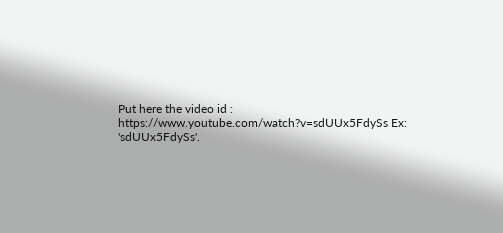Put here the video id : https://www.youtube.com/watch?v=sdUUx5FdySs Ex: 'sdUUx5FdySs'.